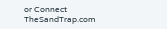or Connect
TheSandTrap.com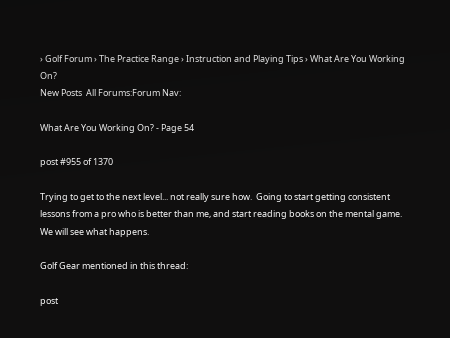› Golf Forum › The Practice Range › Instruction and Playing Tips › What Are You Working On?
New Posts  All Forums:Forum Nav:

What Are You Working On? - Page 54

post #955 of 1370

Trying to get to the next level... not really sure how.  Going to start getting consistent lessons from a pro who is better than me, and start reading books on the mental game.  We will see what happens.

Golf Gear mentioned in this thread:

post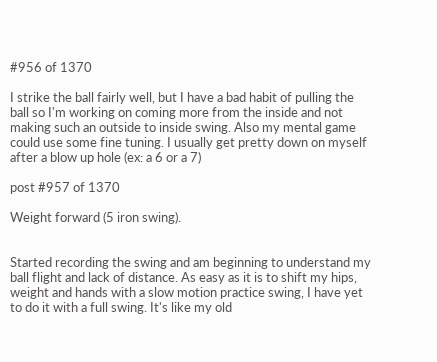#956 of 1370

I strike the ball fairly well, but I have a bad habit of pulling the ball so I'm working on coming more from the inside and not making such an outside to inside swing. Also my mental game could use some fine tuning. I usually get pretty down on myself after a blow up hole (ex: a 6 or a 7)

post #957 of 1370

Weight forward (5 iron swing).


Started recording the swing and am beginning to understand my ball flight and lack of distance. As easy as it is to shift my hips, weight and hands with a slow motion practice swing, I have yet to do it with a full swing. It's like my old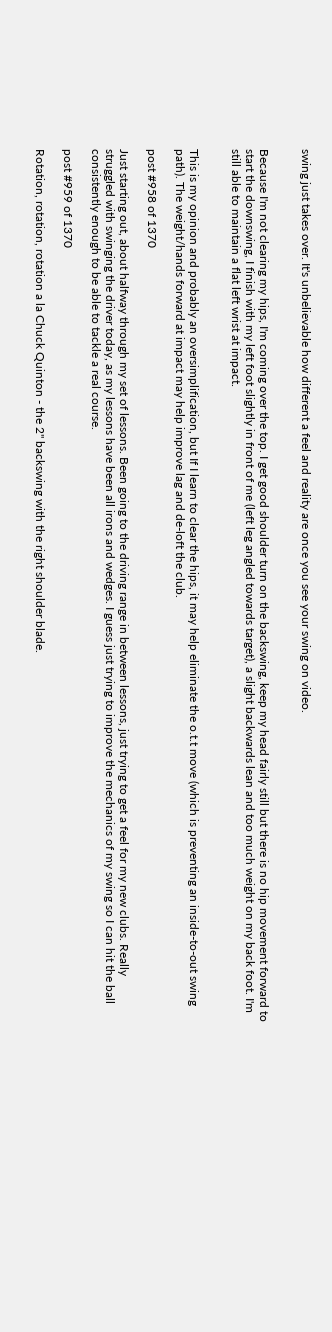swing just takes over. It's unbelievable how different a feel and reality are once you see your swing on video.


Because I'm not clearing my hips, I'm coming over the top. I get good shoulder turn on the backswing, keep my head fairly still but there is no hip movement forward to start the downswing, I finish with my left foot slightly in front of me (left leg angled towards target), a slight backwards lean and too much weight on my back foot. I'm still able to maintain a flat left wrist at impact.


This is my opinion and probably an oversimplification, but If I learn to clear the hips, it may help eliminate the o.t.t move (which is preventing an inside-to-out swing path). The weight/hands forward at impact may help improve lag and de-loft the club.

post #958 of 1370

Just starting out, about halfway through my set of lessons. Been going to the driving range in between lessons, just trying to get a feel for my new clubs. Really struggled with swinging the driver today, as my lessons have been all irons and wedges. I guess just trying to improve the mechanics of my swing so I can hit the ball consistently enough to be able to tackle a real course.

post #959 of 1370

Rotation, rotation, rotation a la Chuck Quinton - the 2" backswing with the right shoulder blade.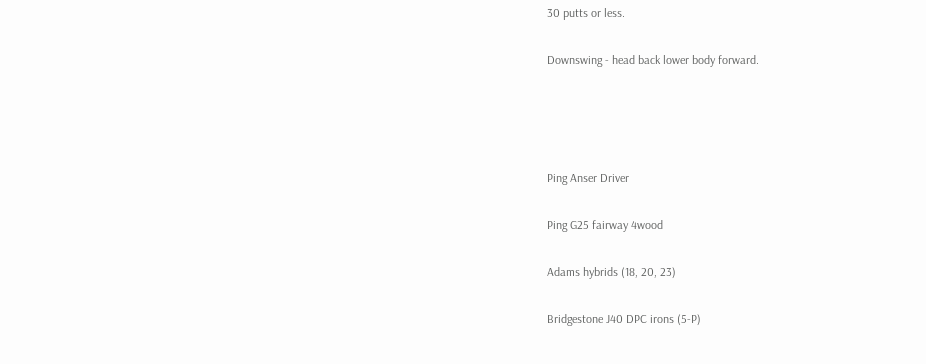30 putts or less.

Downswing - head back lower body forward.




Ping Anser Driver

Ping G25 fairway 4wood

Adams hybrids (18, 20, 23)

Bridgestone J40 DPC irons (5-P)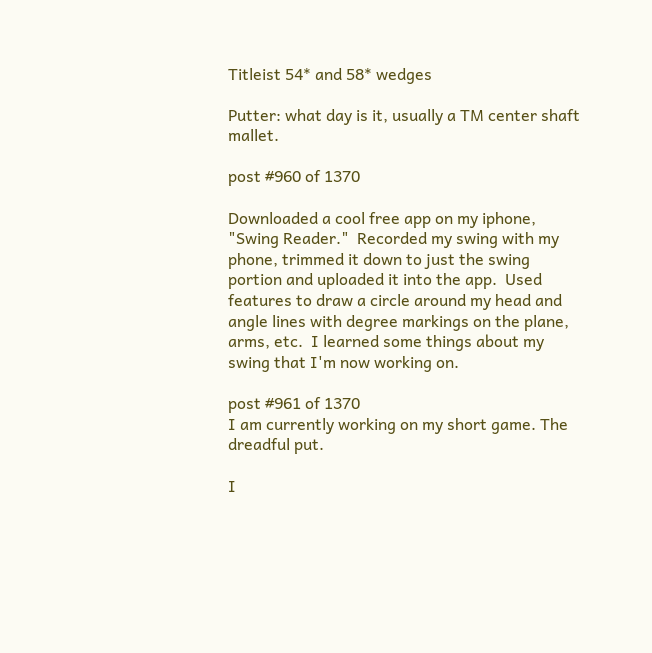Titleist 54* and 58* wedges

Putter: what day is it, usually a TM center shaft mallet.

post #960 of 1370

Downloaded a cool free app on my iphone, "Swing Reader."  Recorded my swing with my phone, trimmed it down to just the swing portion and uploaded it into the app.  Used features to draw a circle around my head and angle lines with degree markings on the plane, arms, etc.  I learned some things about my swing that I'm now working on.

post #961 of 1370
I am currently working on my short game. The dreadful put.

I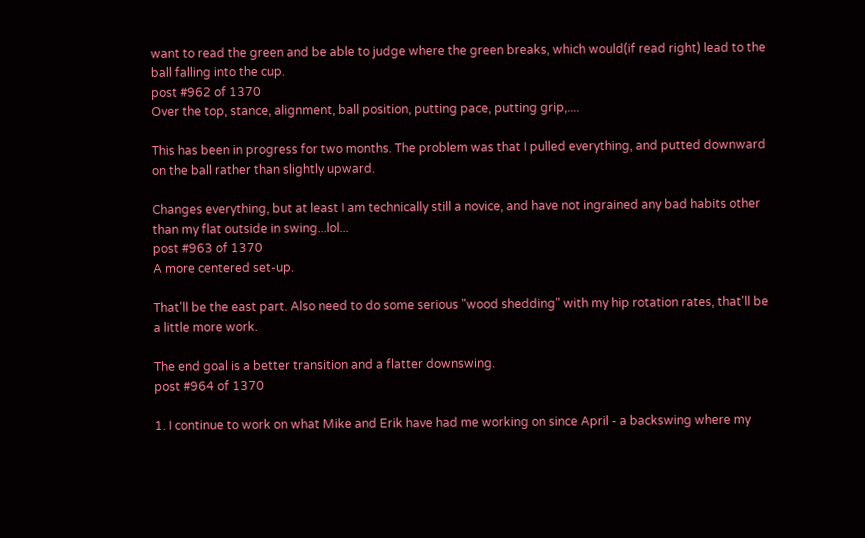want to read the green and be able to judge where the green breaks, which would(if read right) lead to the ball falling into the cup.
post #962 of 1370
Over the top, stance, alignment, ball position, putting pace, putting grip,....

This has been in progress for two months. The problem was that I pulled everything, and putted downward on the ball rather than slightly upward.

Changes everything, but at least I am technically still a novice, and have not ingrained any bad habits other than my flat outside in swing...lol...
post #963 of 1370
A more centered set-up.

That'll be the east part. Also need to do some serious "wood shedding" with my hip rotation rates, that'll be a little more work.

The end goal is a better transition and a flatter downswing.
post #964 of 1370

1. I continue to work on what Mike and Erik have had me working on since April - a backswing where my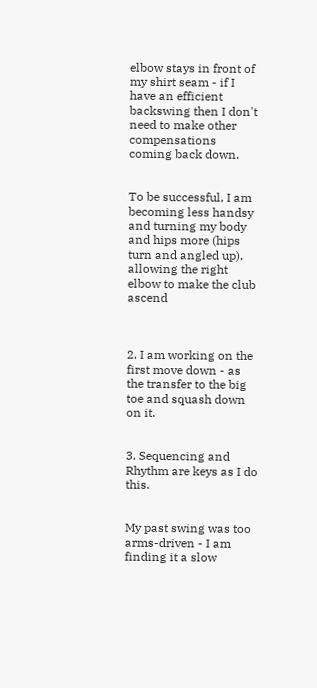elbow stays in front of my shirt seam - if I have an efficient backswing then I don't need to make other compensations coming back down.


To be successful, I am becoming less handsy and turning my body and hips more (hips turn and angled up), allowing the right elbow to make the club ascend



2. I am working on the first move down - as the transfer to the big toe and squash down on it.


3. Sequencing and Rhythm are keys as I do this.


My past swing was too arms-driven - I am finding it a slow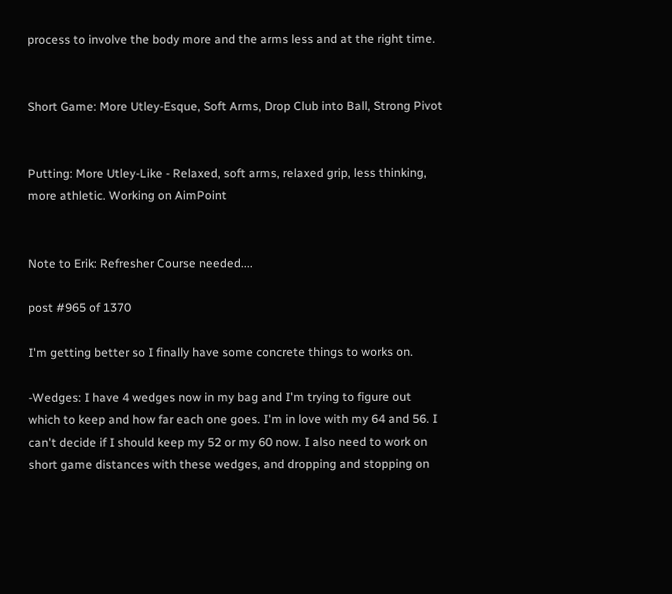process to involve the body more and the arms less and at the right time.


Short Game: More Utley-Esque, Soft Arms, Drop Club into Ball, Strong Pivot


Putting: More Utley-Like - Relaxed, soft arms, relaxed grip, less thinking, more athletic. Working on AimPoint


Note to Erik: Refresher Course needed....

post #965 of 1370

I'm getting better so I finally have some concrete things to works on.

-Wedges: I have 4 wedges now in my bag and I'm trying to figure out which to keep and how far each one goes. I'm in love with my 64 and 56. I can't decide if I should keep my 52 or my 60 now. I also need to work on short game distances with these wedges, and dropping and stopping on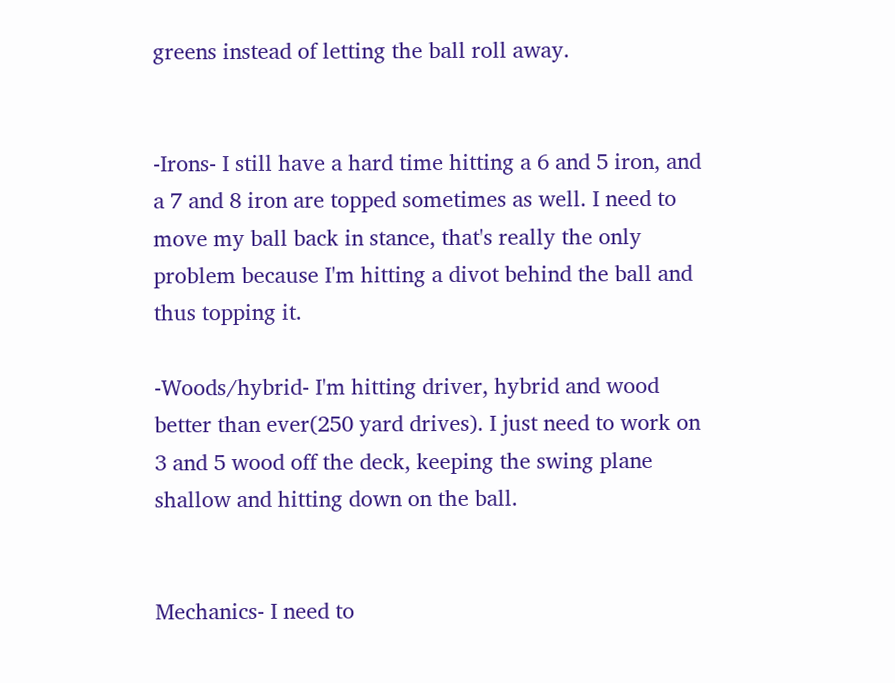greens instead of letting the ball roll away.


-Irons- I still have a hard time hitting a 6 and 5 iron, and a 7 and 8 iron are topped sometimes as well. I need to move my ball back in stance, that's really the only problem because I'm hitting a divot behind the ball and thus topping it.

-Woods/hybrid- I'm hitting driver, hybrid and wood better than ever(250 yard drives). I just need to work on 3 and 5 wood off the deck, keeping the swing plane shallow and hitting down on the ball.


Mechanics- I need to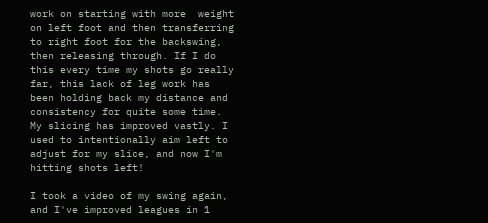work on starting with more  weight on left foot and then transferring to right foot for the backswing, then releasing through. If I do this every time my shots go really far, this lack of leg work has been holding back my distance and consistency for quite some time. My slicing has improved vastly. I used to intentionally aim left to adjust for my slice, and now I'm hitting shots left!

I took a video of my swing again, and I've improved leagues in 1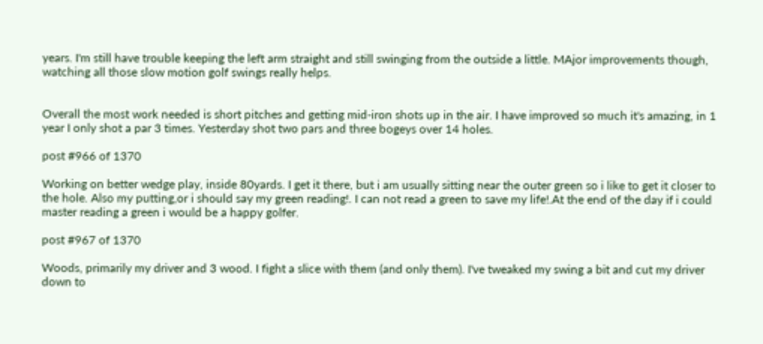years. I'm still have trouble keeping the left arm straight and still swinging from the outside a little. MAjor improvements though, watching all those slow motion golf swings really helps.


Overall the most work needed is short pitches and getting mid-iron shots up in the air. I have improved so much it's amazing, in 1 year I only shot a par 3 times. Yesterday shot two pars and three bogeys over 14 holes.

post #966 of 1370

Working on better wedge play, inside 80yards. I get it there, but i am usually sitting near the outer green so i like to get it closer to the hole. Also my putting,or i should say my green reading!. I can not read a green to save my life!.At the end of the day if i could master reading a green i would be a happy golfer.

post #967 of 1370

Woods, primarily my driver and 3 wood. I fight a slice with them (and only them). I've tweaked my swing a bit and cut my driver down to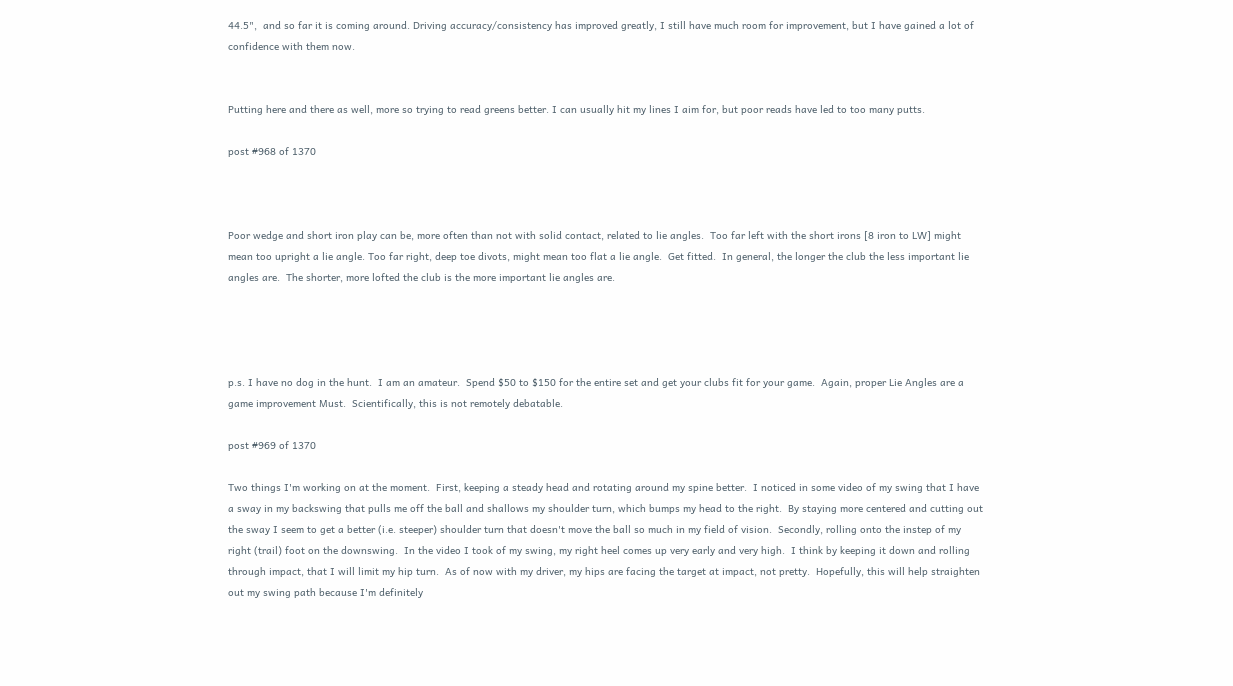44.5",  and so far it is coming around. Driving accuracy/consistency has improved greatly, I still have much room for improvement, but I have gained a lot of confidence with them now.


Putting here and there as well, more so trying to read greens better. I can usually hit my lines I aim for, but poor reads have led to too many putts.

post #968 of 1370



Poor wedge and short iron play can be, more often than not with solid contact, related to lie angles.  Too far left with the short irons [8 iron to LW] might mean too upright a lie angle. Too far right, deep toe divots, might mean too flat a lie angle.  Get fitted.  In general, the longer the club the less important lie angles are.  The shorter, more lofted the club is the more important lie angles are.




p.s. I have no dog in the hunt.  I am an amateur.  Spend $50 to $150 for the entire set and get your clubs fit for your game.  Again, proper Lie Angles are a game improvement Must.  Scientifically, this is not remotely debatable.

post #969 of 1370

Two things I'm working on at the moment.  First, keeping a steady head and rotating around my spine better.  I noticed in some video of my swing that I have a sway in my backswing that pulls me off the ball and shallows my shoulder turn, which bumps my head to the right.  By staying more centered and cutting out the sway I seem to get a better (i.e. steeper) shoulder turn that doesn't move the ball so much in my field of vision.  Secondly, rolling onto the instep of my right (trail) foot on the downswing.  In the video I took of my swing, my right heel comes up very early and very high.  I think by keeping it down and rolling through impact, that I will limit my hip turn.  As of now with my driver, my hips are facing the target at impact, not pretty.  Hopefully, this will help straighten out my swing path because I'm definitely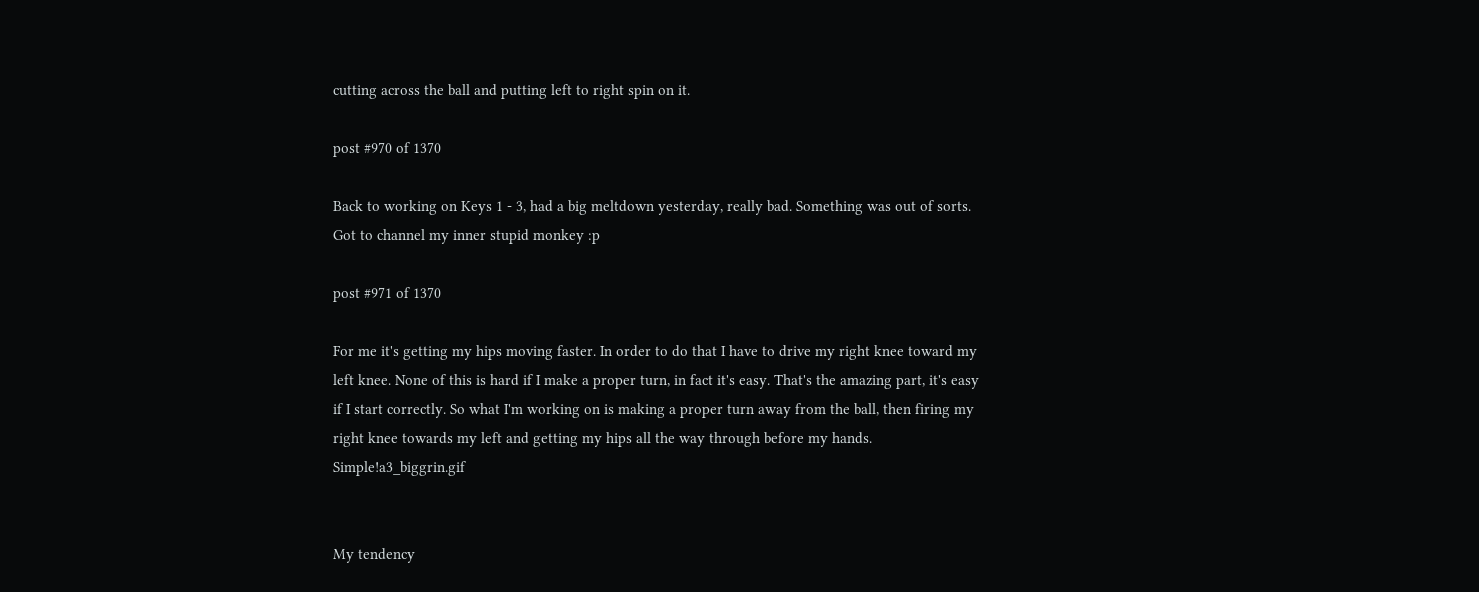cutting across the ball and putting left to right spin on it.

post #970 of 1370

Back to working on Keys 1 - 3, had a big meltdown yesterday, really bad. Something was out of sorts. Got to channel my inner stupid monkey :p

post #971 of 1370

For me it's getting my hips moving faster. In order to do that I have to drive my right knee toward my left knee. None of this is hard if I make a proper turn, in fact it's easy. That's the amazing part, it's easy if I start correctly. So what I'm working on is making a proper turn away from the ball, then firing my right knee towards my left and getting my hips all the way through before my hands. Simple!a3_biggrin.gif


My tendency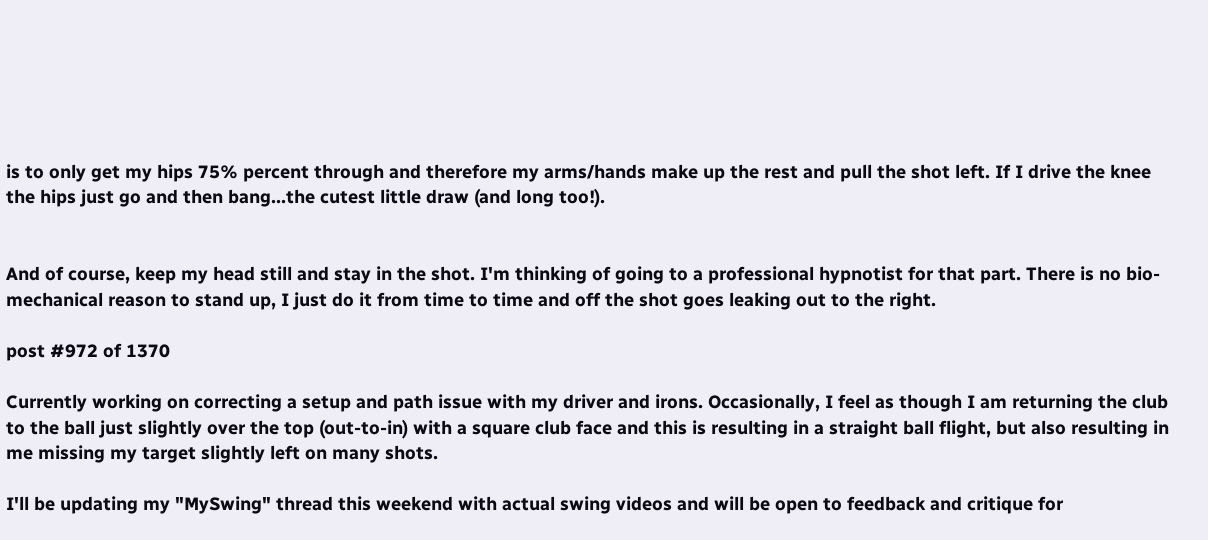is to only get my hips 75% percent through and therefore my arms/hands make up the rest and pull the shot left. If I drive the knee the hips just go and then bang...the cutest little draw (and long too!).


And of course, keep my head still and stay in the shot. I'm thinking of going to a professional hypnotist for that part. There is no bio-mechanical reason to stand up, I just do it from time to time and off the shot goes leaking out to the right.

post #972 of 1370

Currently working on correcting a setup and path issue with my driver and irons. Occasionally, I feel as though I am returning the club to the ball just slightly over the top (out-to-in) with a square club face and this is resulting in a straight ball flight, but also resulting in me missing my target slightly left on many shots.

I'll be updating my "MySwing" thread this weekend with actual swing videos and will be open to feedback and critique for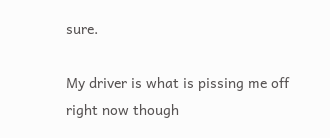sure.

My driver is what is pissing me off right now though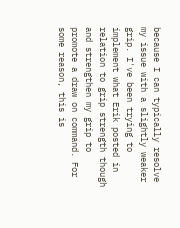because I can typically resolve my issue with a slightly weaker grip. I've been trying to implement what Erik posted in relation to grip strength though and strengthen my grip to promote a draw on command. For some reason, this is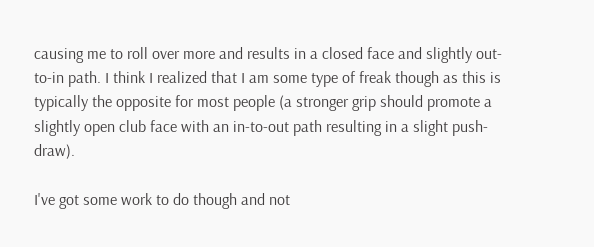causing me to roll over more and results in a closed face and slightly out-to-in path. I think I realized that I am some type of freak though as this is typically the opposite for most people (a stronger grip should promote a slightly open club face with an in-to-out path resulting in a slight push-draw).

I've got some work to do though and not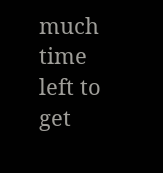much time left to get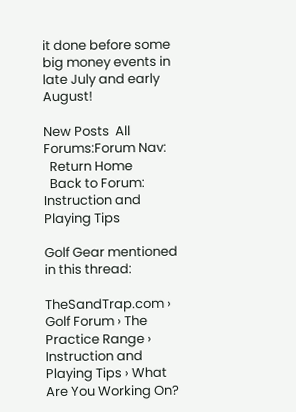it done before some big money events in late July and early August!

New Posts  All Forums:Forum Nav:
  Return Home
  Back to Forum: Instruction and Playing Tips

Golf Gear mentioned in this thread:

TheSandTrap.com › Golf Forum › The Practice Range › Instruction and Playing Tips › What Are You Working On?